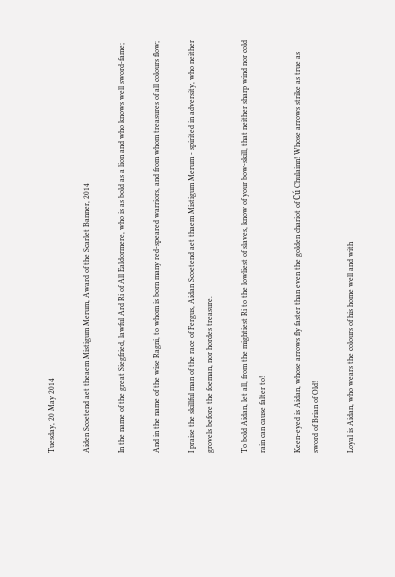Tuesday, 20 May 2014

Aiden Scoetend aet theaem Mistigum Merum, Award of the Scarlet Banner, 2014

In the name of the great Siegfried, lawful Ard Ri of All Ealdormere, who is as bold as a lion and who knows well sword-fame;

And in the name of the wise Ragni, to whom is born many red-speared warriors, and from whom treasures of all colours flow;

I praise the skillful man of the race of Fergus, Aidan Scoetend aet thaem Mistigum Merum - spirited in adversity, who neither grovels before the foeman, nor hordes treasure.

To bold Aidan, let all, from the mightiest Ri to the lowliest of slaves, know of your bow-skill, that neither sharp wind nor cold rain can cause falter to!

Keen-eyed is Aidan, whose arrows fly faster than even the golden chariot of Cú Chulainn! Whose arrows strike as true as sword of Brian of Old!

Loyal is Aidan, who wears the colours of his home well and with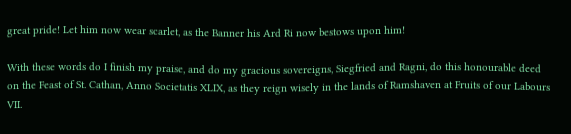great pride! Let him now wear scarlet, as the Banner his Ard Ri now bestows upon him!

With these words do I finish my praise, and do my gracious sovereigns, Siegfried and Ragni, do this honourable deed on the Feast of St. Cathan, Anno Societatis XLIX, as they reign wisely in the lands of Ramshaven at Fruits of our Labours VII.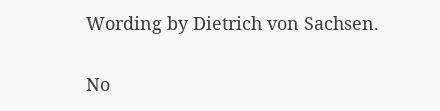Wording by Dietrich von Sachsen.

No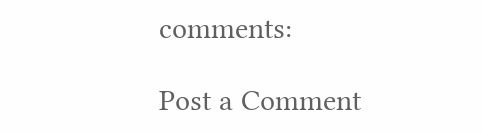comments:

Post a Comment